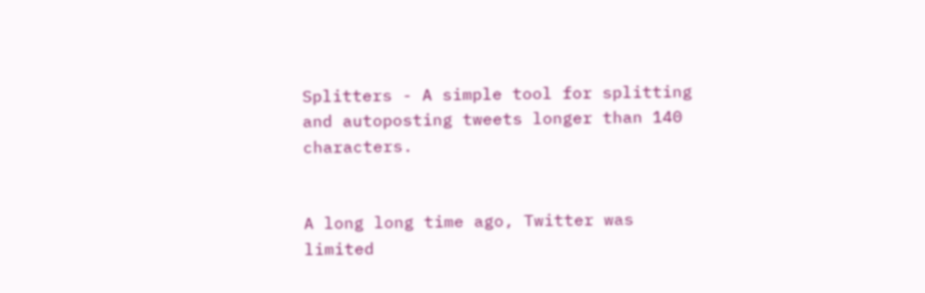Splitters - A simple tool for splitting and autoposting tweets longer than 140 characters.


A long long time ago, Twitter was limited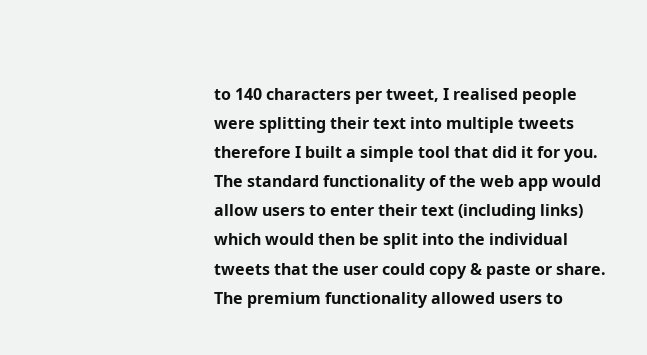to 140 characters per tweet, I realised people were splitting their text into multiple tweets therefore I built a simple tool that did it for you. The standard functionality of the web app would allow users to enter their text (including links) which would then be split into the individual tweets that the user could copy & paste or share. The premium functionality allowed users to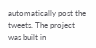automatically post the tweets. The project was built in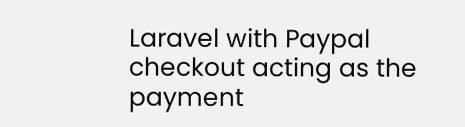Laravel with Paypal checkout acting as the payment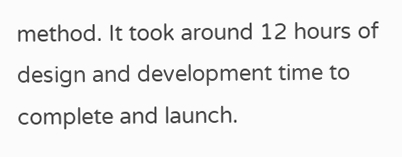method. It took around 12 hours of design and development time to complete and launch.